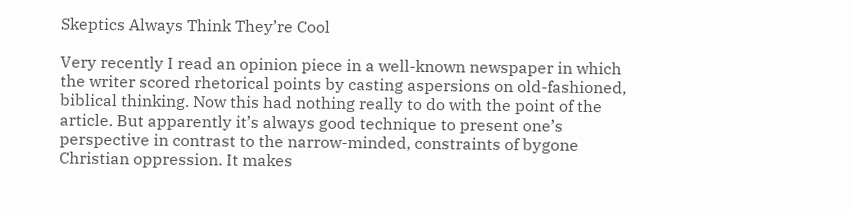Skeptics Always Think They’re Cool

Very recently I read an opinion piece in a well-known newspaper in which the writer scored rhetorical points by casting aspersions on old-fashioned, biblical thinking. Now this had nothing really to do with the point of the article. But apparently it’s always good technique to present one’s perspective in contrast to the narrow-minded, constraints of bygone Christian oppression. It makes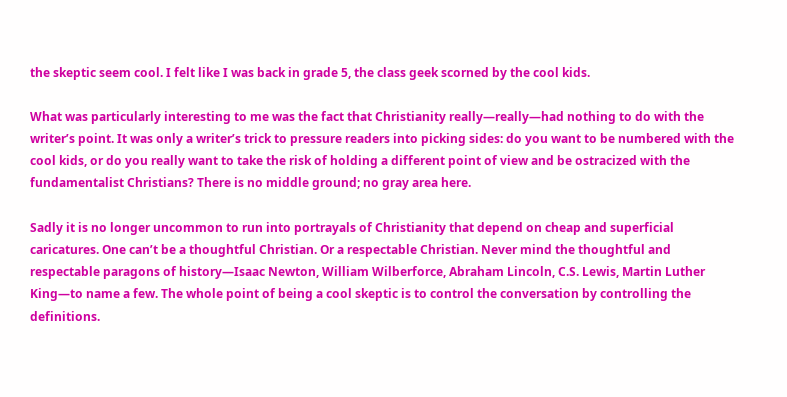the skeptic seem cool. I felt like I was back in grade 5, the class geek scorned by the cool kids.

What was particularly interesting to me was the fact that Christianity really—really—had nothing to do with the writer’s point. It was only a writer’s trick to pressure readers into picking sides: do you want to be numbered with the cool kids, or do you really want to take the risk of holding a different point of view and be ostracized with the fundamentalist Christians? There is no middle ground; no gray area here.

Sadly it is no longer uncommon to run into portrayals of Christianity that depend on cheap and superficial caricatures. One can’t be a thoughtful Christian. Or a respectable Christian. Never mind the thoughtful and respectable paragons of history—Isaac Newton, William Wilberforce, Abraham Lincoln, C.S. Lewis, Martin Luther King—to name a few. The whole point of being a cool skeptic is to control the conversation by controlling the definitions.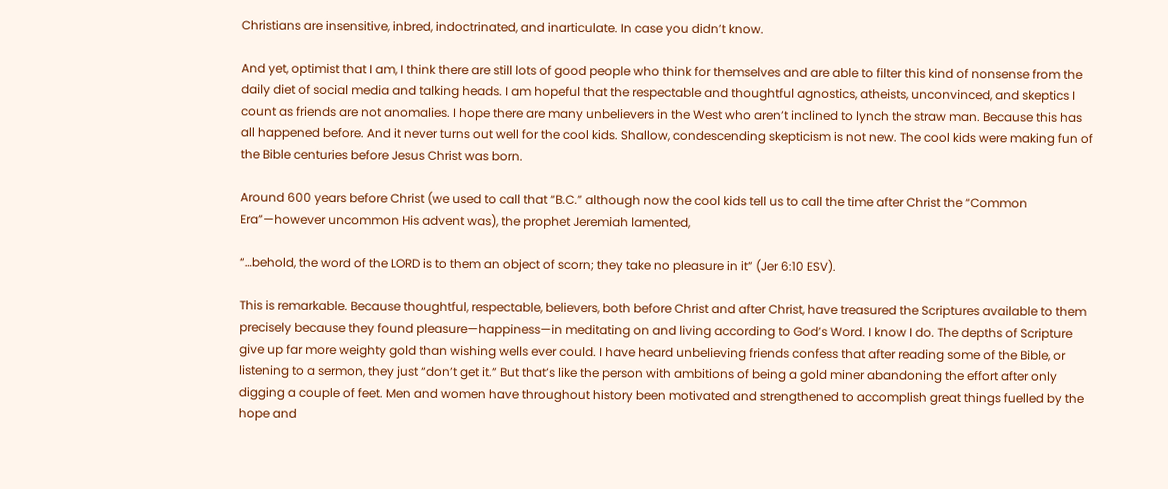Christians are insensitive, inbred, indoctrinated, and inarticulate. In case you didn’t know.

And yet, optimist that I am, I think there are still lots of good people who think for themselves and are able to filter this kind of nonsense from the daily diet of social media and talking heads. I am hopeful that the respectable and thoughtful agnostics, atheists, unconvinced, and skeptics I count as friends are not anomalies. I hope there are many unbelievers in the West who aren’t inclined to lynch the straw man. Because this has all happened before. And it never turns out well for the cool kids. Shallow, condescending skepticism is not new. The cool kids were making fun of the Bible centuries before Jesus Christ was born.

Around 600 years before Christ (we used to call that “B.C.” although now the cool kids tell us to call the time after Christ the “Common Era”—however uncommon His advent was), the prophet Jeremiah lamented,

“…behold, the word of the LORD is to them an object of scorn; they take no pleasure in it” (Jer 6:10 ESV).

This is remarkable. Because thoughtful, respectable, believers, both before Christ and after Christ, have treasured the Scriptures available to them precisely because they found pleasure—happiness—in meditating on and living according to God’s Word. I know I do. The depths of Scripture give up far more weighty gold than wishing wells ever could. I have heard unbelieving friends confess that after reading some of the Bible, or listening to a sermon, they just “don’t get it.” But that’s like the person with ambitions of being a gold miner abandoning the effort after only digging a couple of feet. Men and women have throughout history been motivated and strengthened to accomplish great things fuelled by the hope and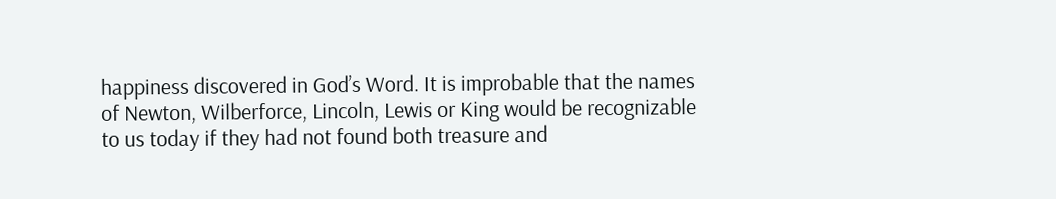happiness discovered in God’s Word. It is improbable that the names of Newton, Wilberforce, Lincoln, Lewis or King would be recognizable to us today if they had not found both treasure and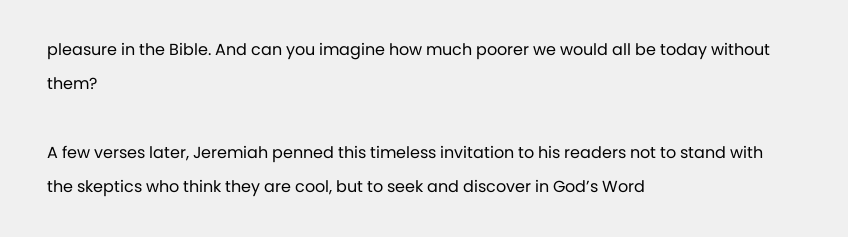pleasure in the Bible. And can you imagine how much poorer we would all be today without them?

A few verses later, Jeremiah penned this timeless invitation to his readers not to stand with the skeptics who think they are cool, but to seek and discover in God’s Word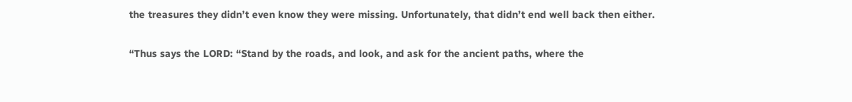the treasures they didn’t even know they were missing. Unfortunately, that didn’t end well back then either.

“Thus says the LORD: “Stand by the roads, and look, and ask for the ancient paths, where the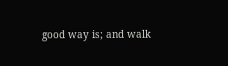good way is; and walk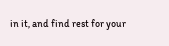in it, and find rest for your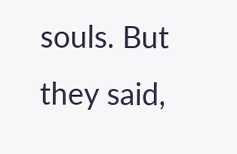souls. But they said,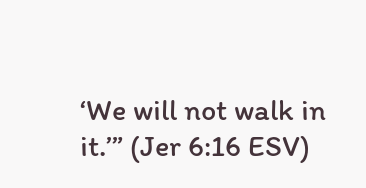‘We will not walk in it.’” (Jer 6:16 ESV)